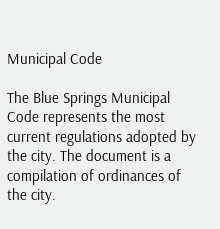Municipal Code

The Blue Springs Municipal Code represents the most current regulations adopted by the city. The document is a compilation of ordinances of the city.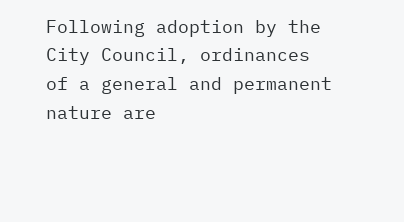Following adoption by the City Council, ordinances of a general and permanent nature are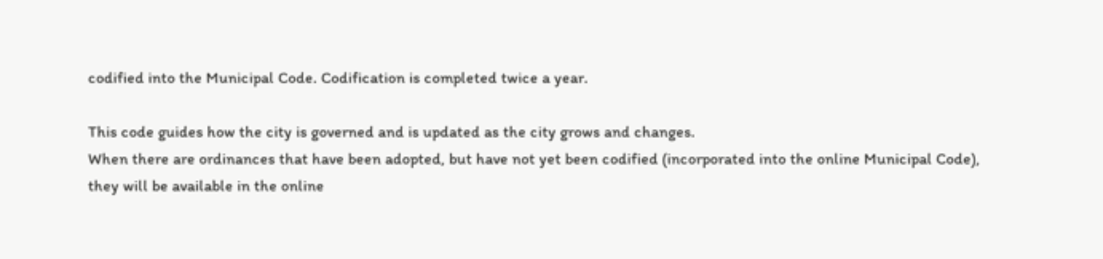codified into the Municipal Code. Codification is completed twice a year.

This code guides how the city is governed and is updated as the city grows and changes.
When there are ordinances that have been adopted, but have not yet been codified (incorporated into the online Municipal Code), they will be available in the online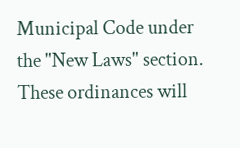Municipal Code under the "New Laws" section.  These ordinances will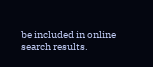be included in online search results.